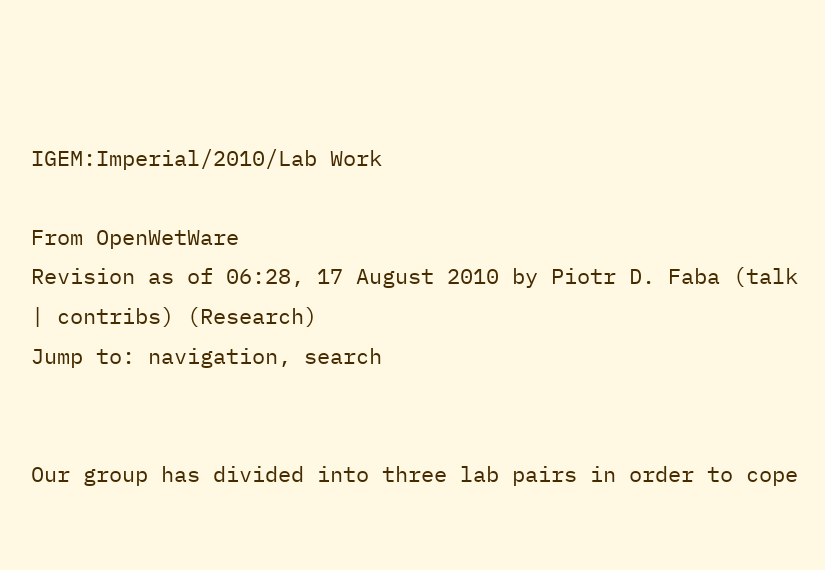IGEM:Imperial/2010/Lab Work

From OpenWetWare
Revision as of 06:28, 17 August 2010 by Piotr D. Faba (talk | contribs) (Research)
Jump to: navigation, search


Our group has divided into three lab pairs in order to cope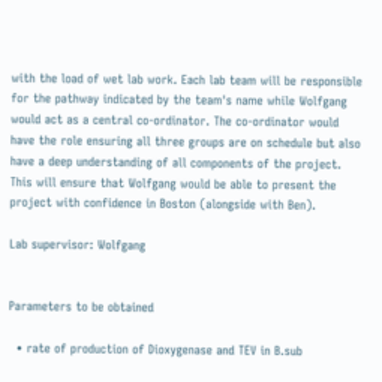with the load of wet lab work. Each lab team will be responsible for the pathway indicated by the team's name while Wolfgang would act as a central co-ordinator. The co-ordinator would have the role ensuring all three groups are on schedule but also have a deep understanding of all components of the project. This will ensure that Wolfgang would be able to present the project with confidence in Boston (alongside with Ben).

Lab supervisor: Wolfgang


Parameters to be obtained

  • rate of production of Dioxygenase and TEV in B.sub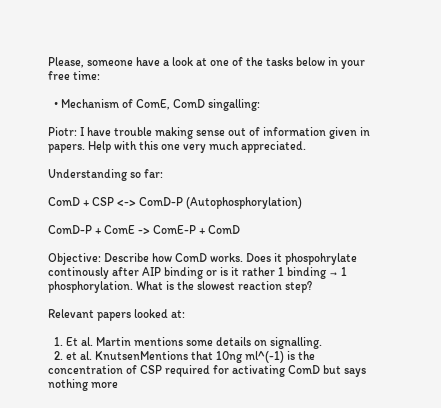Please, someone have a look at one of the tasks below in your free time:

  • Mechanism of ComE, ComD singalling:

Piotr: I have trouble making sense out of information given in papers. Help with this one very much appreciated.

Understanding so far:

ComD + CSP <-> ComD-P (Autophosphorylation)

ComD-P + ComE -> ComE-P + ComD

Objective: Describe how ComD works. Does it phospohrylate continously after AIP binding or is it rather 1 binding → 1 phosphorylation. What is the slowest reaction step?

Relevant papers looked at:

  1. Et al. Martin mentions some details on signalling.
  2. et al. KnutsenMentions that 10ng ml^(-1) is the concentration of CSP required for activating ComD but says nothing more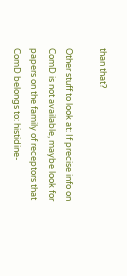than that?

Other stuff to look at: If precise info on ComD is not available, maybe look for papers on the family of receptors that ComD belongs to: histidine-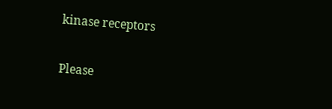kinase receptors

Please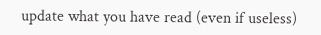update what you have read (even if useless)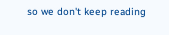so we don't keep reading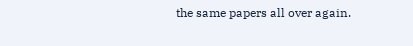the same papers all over again.